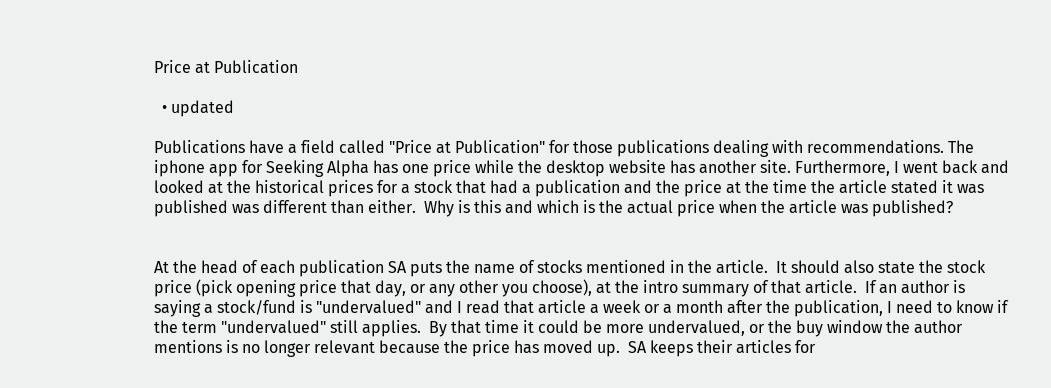Price at Publication

  • updated

Publications have a field called "Price at Publication" for those publications dealing with recommendations. The iphone app for Seeking Alpha has one price while the desktop website has another site. Furthermore, I went back and looked at the historical prices for a stock that had a publication and the price at the time the article stated it was published was different than either.  Why is this and which is the actual price when the article was published?


At the head of each publication SA puts the name of stocks mentioned in the article.  It should also state the stock price (pick opening price that day, or any other you choose), at the intro summary of that article.  If an author is saying a stock/fund is "undervalued" and I read that article a week or a month after the publication, I need to know if the term "undervalued" still applies.  By that time it could be more undervalued, or the buy window the author mentions is no longer relevant because the price has moved up.  SA keeps their articles for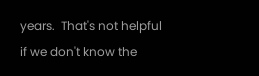years.  That's not helpful if we don't know the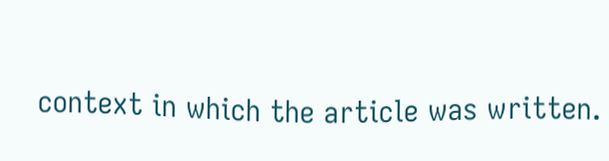context in which the article was written.